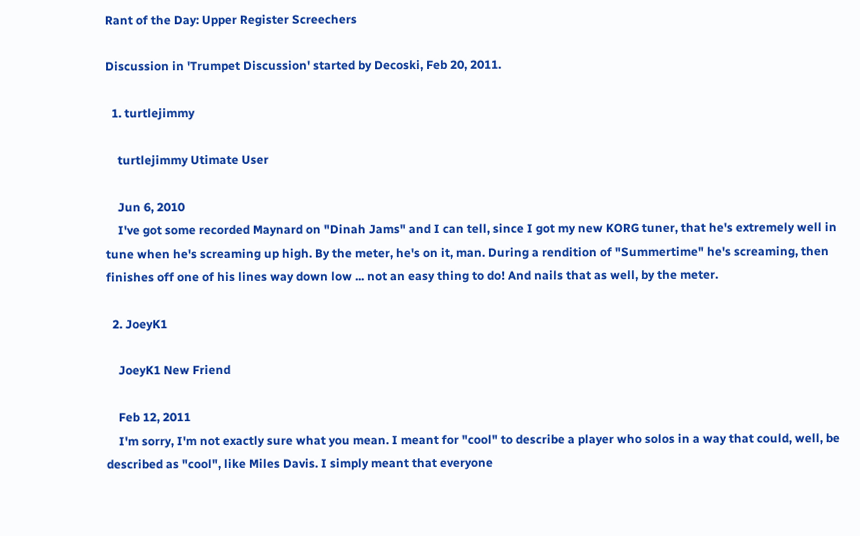Rant of the Day: Upper Register Screechers

Discussion in 'Trumpet Discussion' started by Decoski, Feb 20, 2011.

  1. turtlejimmy

    turtlejimmy Utimate User

    Jun 6, 2010
    I've got some recorded Maynard on "Dinah Jams" and I can tell, since I got my new KORG tuner, that he's extremely well in tune when he's screaming up high. By the meter, he's on it, man. During a rendition of "Summertime" he's screaming, then finishes off one of his lines way down low ... not an easy thing to do! And nails that as well, by the meter.

  2. JoeyK1

    JoeyK1 New Friend

    Feb 12, 2011
    I'm sorry, I'm not exactly sure what you mean. I meant for "cool" to describe a player who solos in a way that could, well, be described as "cool", like Miles Davis. I simply meant that everyone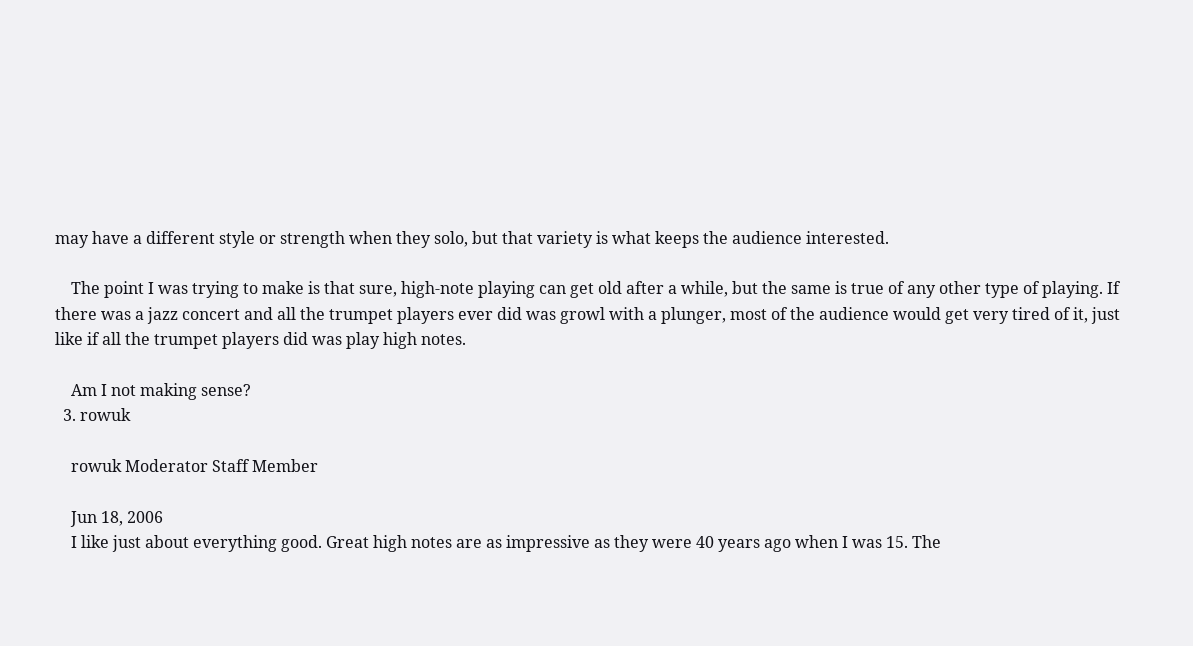may have a different style or strength when they solo, but that variety is what keeps the audience interested.

    The point I was trying to make is that sure, high-note playing can get old after a while, but the same is true of any other type of playing. If there was a jazz concert and all the trumpet players ever did was growl with a plunger, most of the audience would get very tired of it, just like if all the trumpet players did was play high notes.

    Am I not making sense?
  3. rowuk

    rowuk Moderator Staff Member

    Jun 18, 2006
    I like just about everything good. Great high notes are as impressive as they were 40 years ago when I was 15. The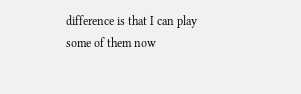difference is that I can play some of them now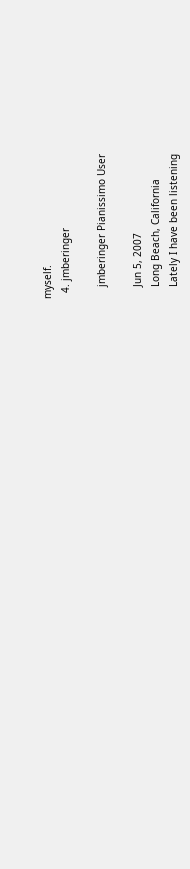myself.
  4. jmberinger

    jmberinger Pianissimo User

    Jun 5, 2007
    Long Beach, California
    Lately I have been listening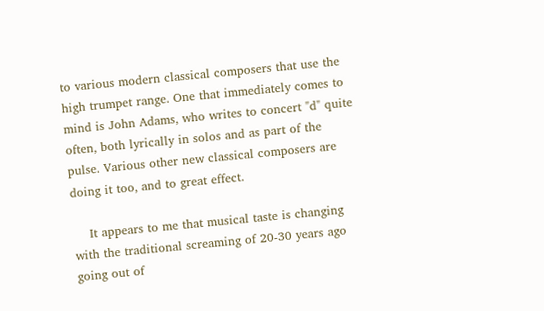to various modern classical composers that use the high trumpet range. One that immediately comes to mind is John Adams, who writes to concert "d" quite often, both lyrically in solos and as part of the pulse. Various other new classical composers are doing it too, and to great effect.

    It appears to me that musical taste is changing with the traditional screaming of 20-30 years ago going out of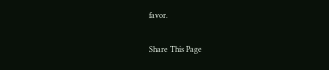favor.

Share This Page